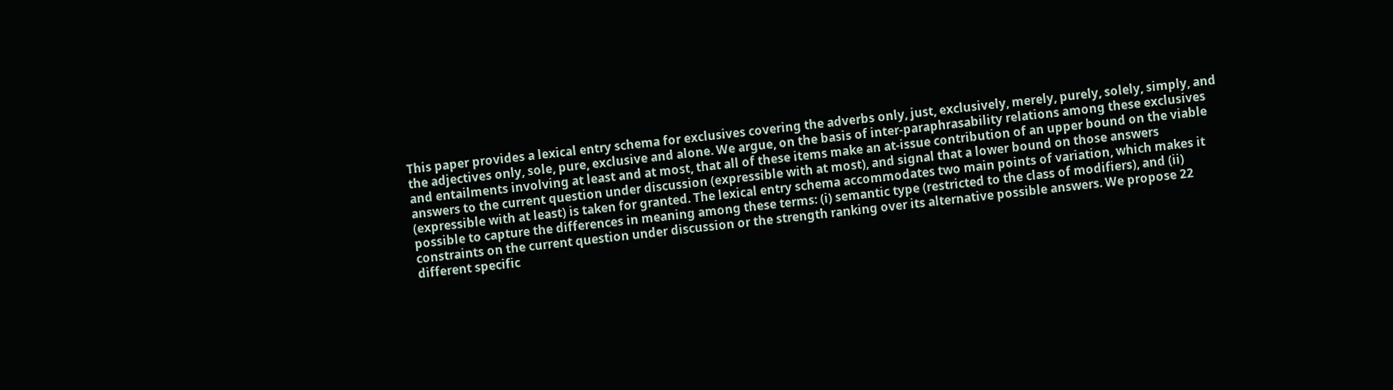This paper provides a lexical entry schema for exclusives covering the adverbs only, just, exclusively, merely, purely, solely, simply, and the adjectives only, sole, pure, exclusive and alone. We argue, on the basis of inter-paraphrasability relations among these exclusives and entailments involving at least and at most, that all of these items make an at-issue contribution of an upper bound on the viable answers to the current question under discussion (expressible with at most), and signal that a lower bound on those answers (expressible with at least) is taken for granted. The lexical entry schema accommodates two main points of variation, which makes it possible to capture the differences in meaning among these terms: (i) semantic type (restricted to the class of modifiers), and (ii) constraints on the current question under discussion or the strength ranking over its alternative possible answers. We propose 22 different specific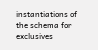instantiations of the schema for exclusives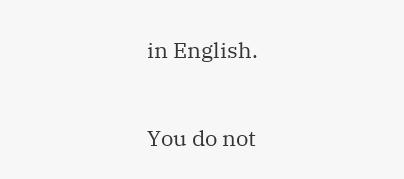in English.

You do not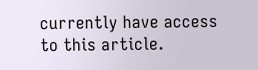currently have access to this article.